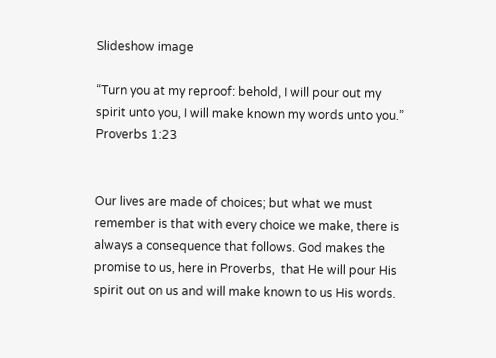Slideshow image

“Turn you at my reproof: behold, I will pour out my spirit unto you, I will make known my words unto you.” Proverbs 1:23


Our lives are made of choices; but what we must remember is that with every choice we make, there is always a consequence that follows. God makes the promise to us, here in Proverbs,  that He will pour His spirit out on us and will make known to us His words.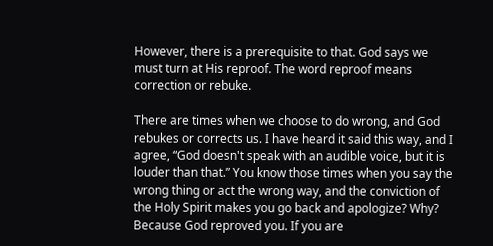However, there is a prerequisite to that. God says we must turn at His reproof. The word reproof means correction or rebuke.

There are times when we choose to do wrong, and God rebukes or corrects us. I have heard it said this way, and I agree, “God doesn't speak with an audible voice, but it is louder than that.” You know those times when you say the wrong thing or act the wrong way, and the conviction of the Holy Spirit makes you go back and apologize? Why? Because God reproved you. If you are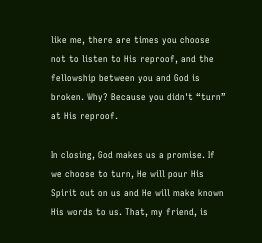like me, there are times you choose not to listen to His reproof, and the fellowship between you and God is broken. Why? Because you didn't “turn” at His reproof.

In closing, God makes us a promise. If we choose to turn, He will pour His Spirit out on us and He will make known His words to us. That, my friend, is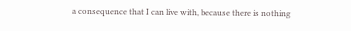a consequence that I can live with, because there is nothing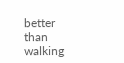better than walking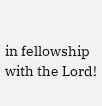in fellowship with the Lord!